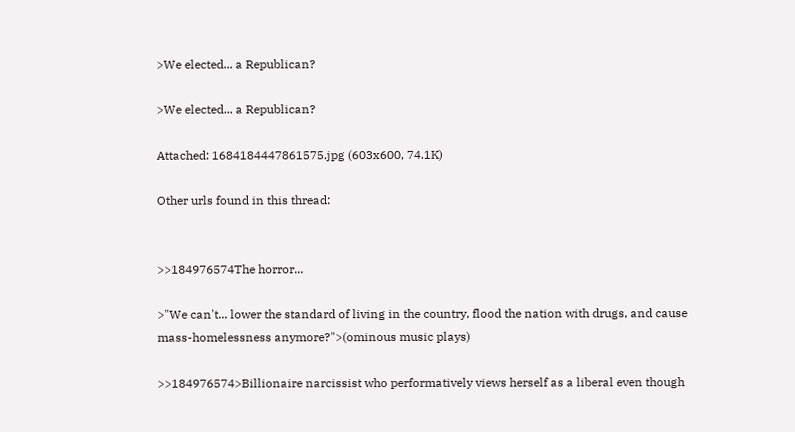>We elected... a Republican?

>We elected... a Republican?

Attached: 1684184447861575.jpg (603x600, 74.1K)

Other urls found in this thread:


>>184976574The horror...

>"We can't... lower the standard of living in the country, flood the nation with drugs, and cause mass-homelessness anymore?">(ominous music plays)

>>184976574>Billionaire narcissist who performatively views herself as a liberal even though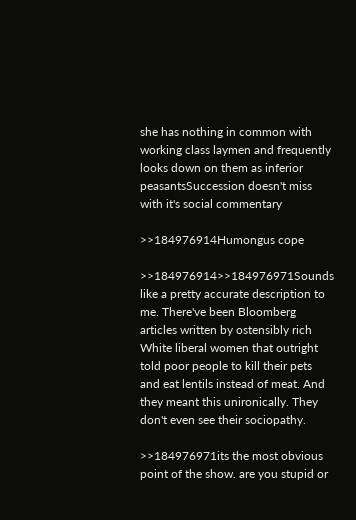she has nothing in common with working class laymen and frequently looks down on them as inferior peasantsSuccession doesn't miss with it's social commentary

>>184976914Humongus cope

>>184976914>>184976971Sounds like a pretty accurate description to me. There've been Bloomberg articles written by ostensibly rich White liberal women that outright told poor people to kill their pets and eat lentils instead of meat. And they meant this unironically. They don't even see their sociopathy.

>>184976971its the most obvious point of the show. are you stupid or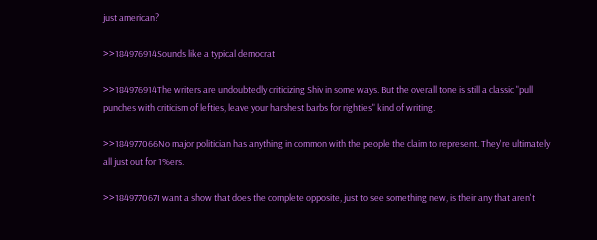just american?

>>184976914Sounds like a typical democrat

>>184976914The writers are undoubtedly criticizing Shiv in some ways. But the overall tone is still a classic "pull punches with criticism of lefties, leave your harshest barbs for righties" kind of writing.

>>184977066No major politician has anything in common with the people the claim to represent. They're ultimately all just out for 1%ers.

>>184977067I want a show that does the complete opposite, just to see something new, is their any that aren't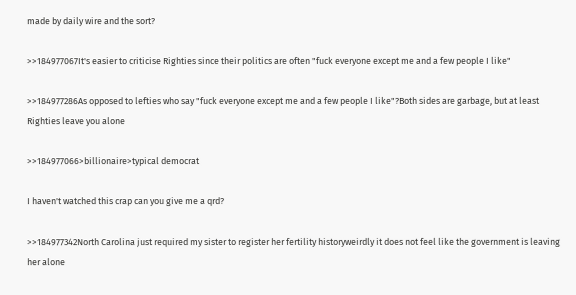made by daily wire and the sort?

>>184977067It's easier to criticise Righties since their politics are often "fuck everyone except me and a few people I like"

>>184977286As opposed to lefties who say "fuck everyone except me and a few people I like"?Both sides are garbage, but at least Righties leave you alone

>>184977066>billionaire>typical democrat

I haven't watched this crap can you give me a qrd?

>>184977342North Carolina just required my sister to register her fertility historyweirdly it does not feel like the government is leaving her alone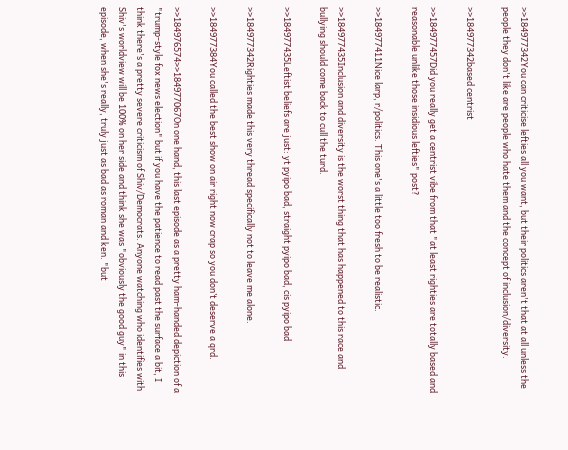>>184977342You can criticise lefties all you want, but their politics aren't that at all unless the people they don't like are people who hate them and the concept of inclusion/diversity.

>>184977342based centrist

>>184977457Did you really get a centrist vibe from that "at least righties are totally based and reasonable unlike those insidious lefties" post?

>>184977411Nice larp, r/politics. This one's a little too fresh to be realistic.

>>184977435Inclusion and diversity is the worst thing that has happened to this race and bullying should come back to cull the turd.

>>184977435Leftist beliefs are just: yt pyipo bad, straight pyipo bad, cis pyipo bad

>>184977342Righties made this very thread specifically not to leave me alone.

>>184977384You called the best show on air right now crap so you don’t deserve a qrd.

>>184976574>>184977067On one hand, this last episode as a pretty ham-handed depiction of a "trump-style fox news election" but if you have the patience to read past the surface a bit, I think there's a pretty severe criticism of Shiv/Democrats. Anyone watching who identifies with Shiv's worldview will be 100% on her side and think she was "obviously the good guy" in this episode, when she's really, truly just as bad as roman and ken. "but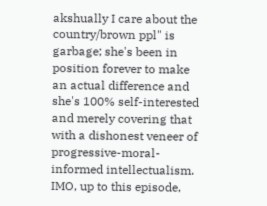akshually I care about the country/brown ppl" is garbage; she's been in position forever to make an actual difference and she's 100% self-interested and merely covering that with a dishonest veneer of progressive-moral-informed intellectualism. IMO, up to this episode,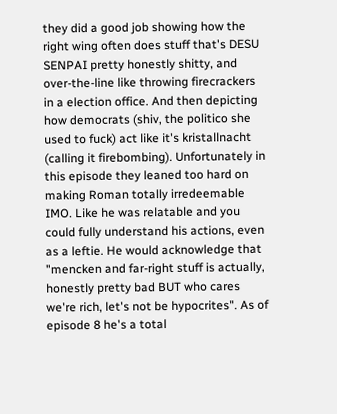they did a good job showing how the right wing often does stuff that's DESU SENPAI pretty honestly shitty, and over-the-line like throwing firecrackers in a election office. And then depicting how democrats (shiv, the politico she used to fuck) act like it's kristallnacht (calling it firebombing). Unfortunately in this episode they leaned too hard on making Roman totally irredeemable IMO. Like he was relatable and you could fully understand his actions, even as a leftie. He would acknowledge that "mencken and far-right stuff is actually, honestly pretty bad BUT who cares we're rich, let's not be hypocrites". As of episode 8 he's a total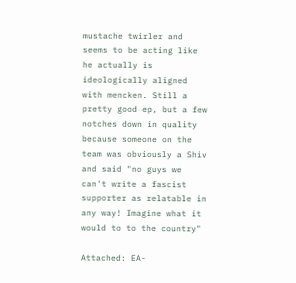mustache twirler and seems to be acting like he actually is ideologically aligned with mencken. Still a pretty good ep, but a few notches down in quality because someone on the team was obviously a Shiv and said "no guys we can't write a fascist supporter as relatable in any way! Imagine what it would to to the country"

Attached: EA-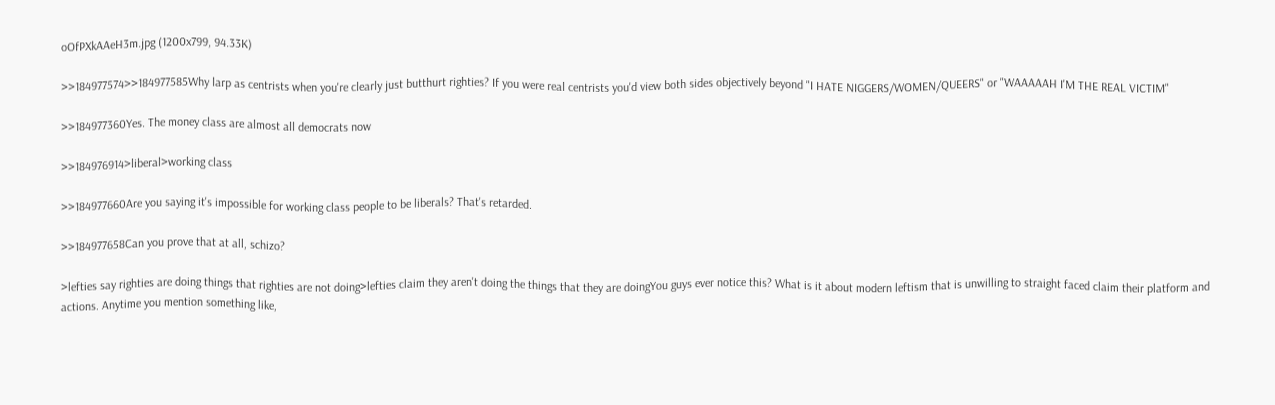oOfPXkAAeH3m.jpg (1200x799, 94.33K)

>>184977574>>184977585Why larp as centrists when you're clearly just butthurt righties? If you were real centrists you'd view both sides objectively beyond "I HATE NIGGERS/WOMEN/QUEERS" or "WAAAAAH I'M THE REAL VICTIM"

>>184977360Yes. The money class are almost all democrats now

>>184976914>liberal>working class

>>184977660Are you saying it's impossible for working class people to be liberals? That's retarded.

>>184977658Can you prove that at all, schizo?

>lefties say righties are doing things that righties are not doing>lefties claim they aren't doing the things that they are doingYou guys ever notice this? What is it about modern leftism that is unwilling to straight faced claim their platform and actions. Anytime you mention something like,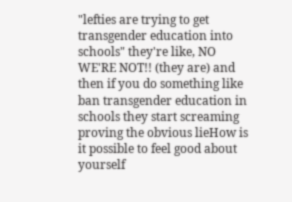"lefties are trying to get transgender education into schools" they're like, NO WE'RE NOT!! (they are) and then if you do something like ban transgender education in schools they start screaming proving the obvious lieHow is it possible to feel good about yourself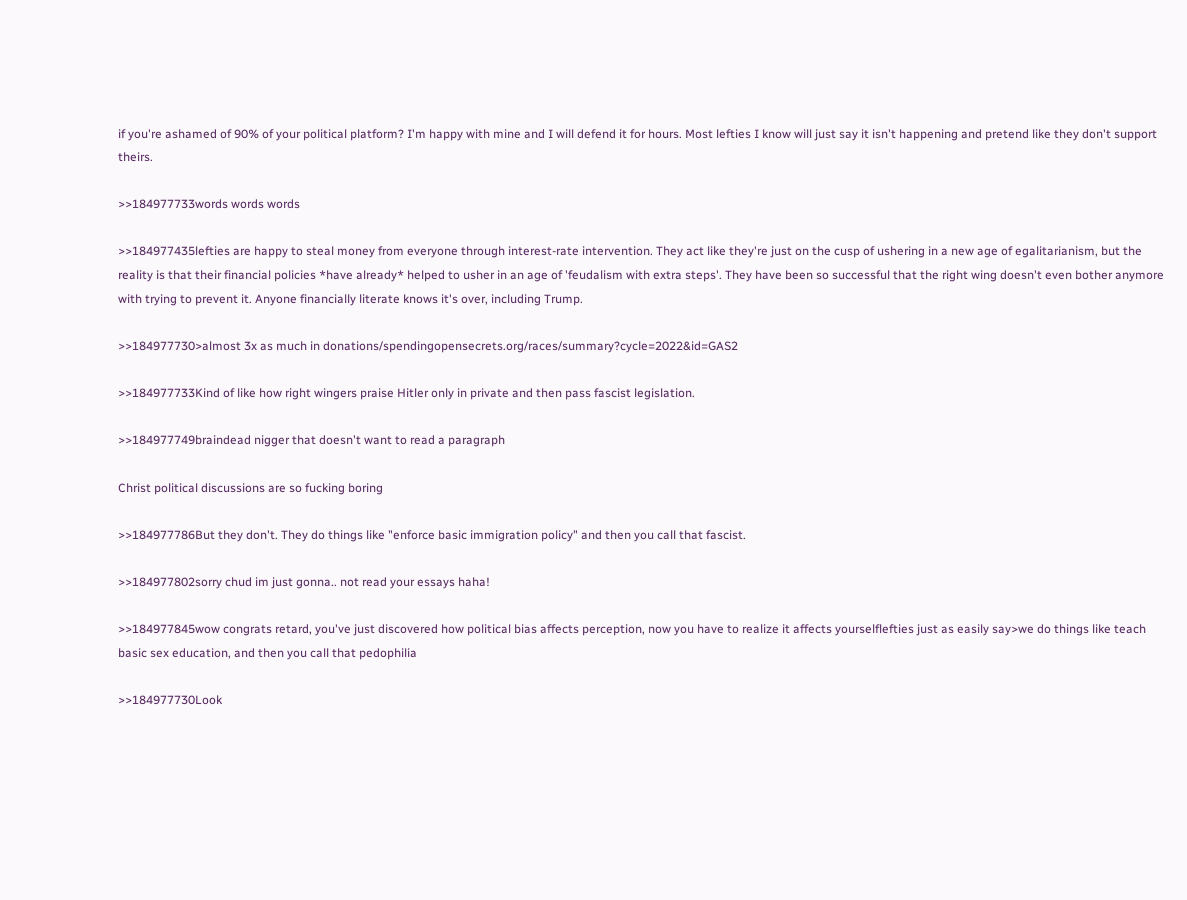if you're ashamed of 90% of your political platform? I'm happy with mine and I will defend it for hours. Most lefties I know will just say it isn't happening and pretend like they don't support theirs.

>>184977733words words words

>>184977435lefties are happy to steal money from everyone through interest-rate intervention. They act like they're just on the cusp of ushering in a new age of egalitarianism, but the reality is that their financial policies *have already* helped to usher in an age of 'feudalism with extra steps'. They have been so successful that the right wing doesn't even bother anymore with trying to prevent it. Anyone financially literate knows it's over, including Trump.

>>184977730>almost 3x as much in donations/spendingopensecrets.org/races/summary?cycle=2022&id=GAS2

>>184977733Kind of like how right wingers praise Hitler only in private and then pass fascist legislation.

>>184977749braindead nigger that doesn't want to read a paragraph

Christ political discussions are so fucking boring

>>184977786But they don't. They do things like "enforce basic immigration policy" and then you call that fascist.

>>184977802sorry chud im just gonna.. not read your essays haha!

>>184977845wow congrats retard, you've just discovered how political bias affects perception, now you have to realize it affects yourselflefties just as easily say>we do things like teach basic sex education, and then you call that pedophilia

>>184977730Look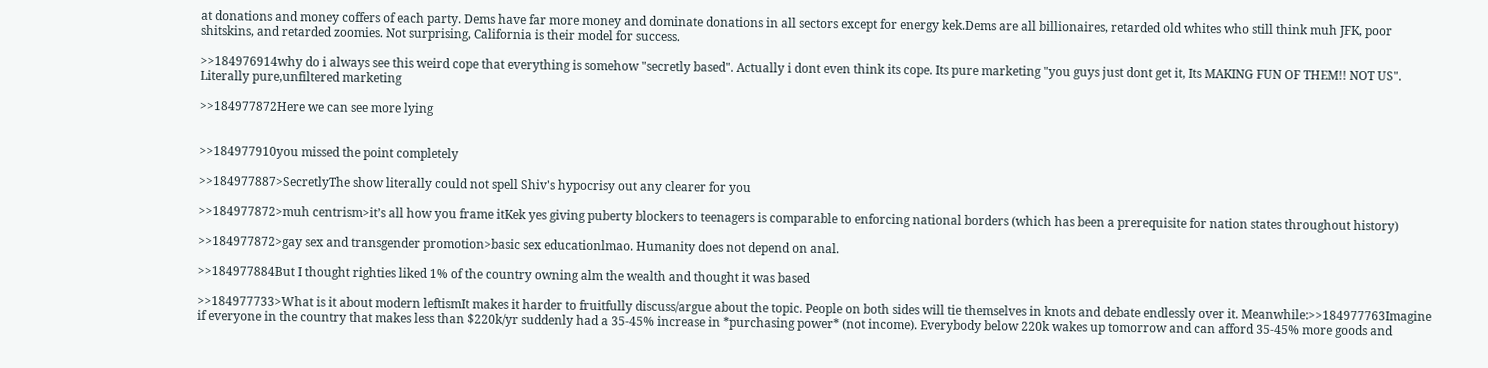at donations and money coffers of each party. Dems have far more money and dominate donations in all sectors except for energy kek.Dems are all billionaires, retarded old whites who still think muh JFK, poor shitskins, and retarded zoomies. Not surprising, California is their model for success.

>>184976914why do i always see this weird cope that everything is somehow "secretly based". Actually i dont even think its cope. Its pure marketing "you guys just dont get it, Its MAKING FUN OF THEM!! NOT US". Literally pure,unfiltered marketing

>>184977872Here we can see more lying


>>184977910you missed the point completely

>>184977887>SecretlyThe show literally could not spell Shiv's hypocrisy out any clearer for you

>>184977872>muh centrism>it’s all how you frame itKek yes giving puberty blockers to teenagers is comparable to enforcing national borders (which has been a prerequisite for nation states throughout history)

>>184977872>gay sex and transgender promotion>basic sex educationlmao. Humanity does not depend on anal.

>>184977884But I thought righties liked 1% of the country owning alm the wealth and thought it was based

>>184977733>What is it about modern leftismIt makes it harder to fruitfully discuss/argue about the topic. People on both sides will tie themselves in knots and debate endlessly over it. Meanwhile:>>184977763Imagine if everyone in the country that makes less than $220k/yr suddenly had a 35-45% increase in *purchasing power* (not income). Everybody below 220k wakes up tomorrow and can afford 35-45% more goods and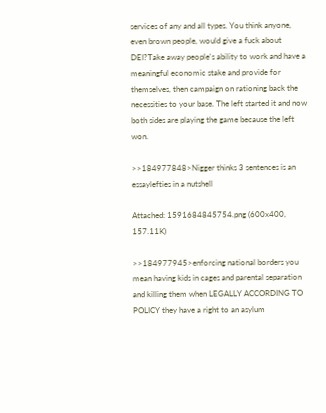services of any and all types. You think anyone, even brown people, would give a fuck about DEI?Take away people's ability to work and have a meaningful economic stake and provide for themselves, then campaign on rationing back the necessities to your base. The left started it and now both sides are playing the game because the left won.

>>184977848>Nigger thinks 3 sentences is an essaylefties in a nutshell

Attached: 1591684845754.png (600x400, 157.11K)

>>184977945>enforcing national borders you mean having kids in cages and parental separation and killing them when LEGALLY ACCORDING TO POLICY they have a right to an asylum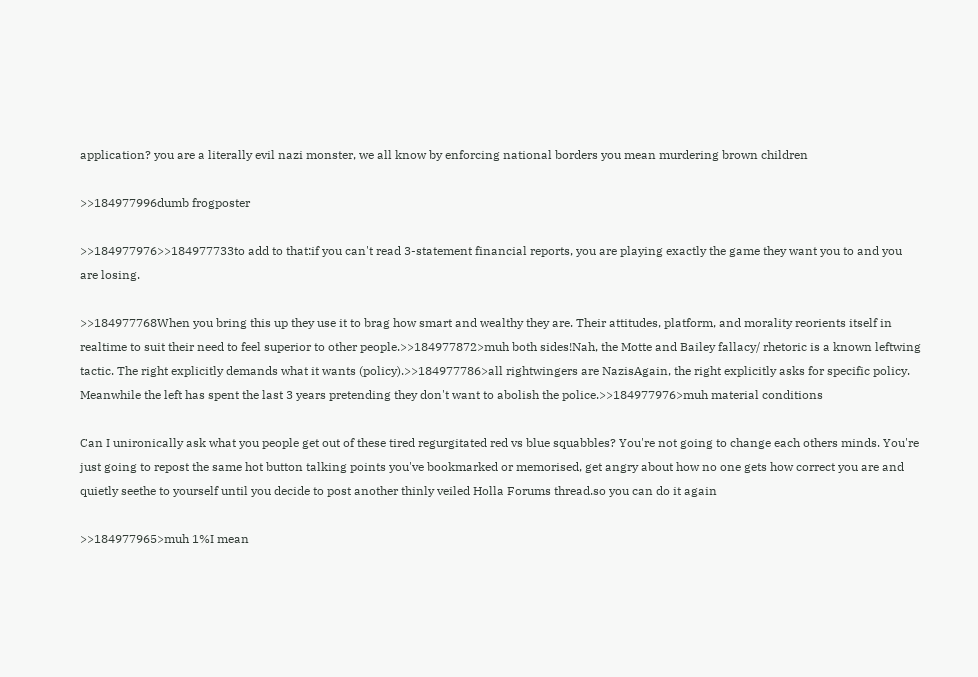application? you are a literally evil nazi monster, we all know by enforcing national borders you mean murdering brown children

>>184977996dumb frogposter

>>184977976>>184977733to add to that:if you can't read 3-statement financial reports, you are playing exactly the game they want you to and you are losing.

>>184977768When you bring this up they use it to brag how smart and wealthy they are. Their attitudes, platform, and morality reorients itself in realtime to suit their need to feel superior to other people.>>184977872>muh both sides!Nah, the Motte and Bailey fallacy/ rhetoric is a known leftwing tactic. The right explicitly demands what it wants (policy).>>184977786>all rightwingers are NazisAgain, the right explicitly asks for specific policy. Meanwhile the left has spent the last 3 years pretending they don't want to abolish the police.>>184977976>muh material conditions

Can I unironically ask what you people get out of these tired regurgitated red vs blue squabbles? You're not going to change each others minds. You're just going to repost the same hot button talking points you've bookmarked or memorised, get angry about how no one gets how correct you are and quietly seethe to yourself until you decide to post another thinly veiled Holla Forums thread.so you can do it again

>>184977965>muh 1%I mean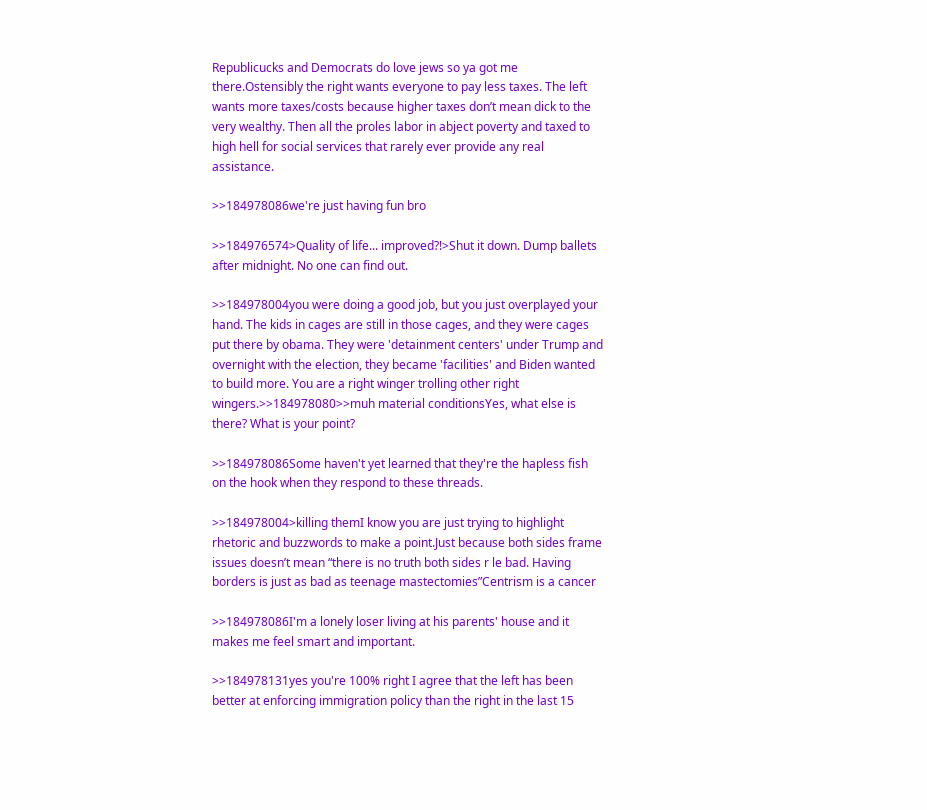Republicucks and Democrats do love jews so ya got me there.Ostensibly the right wants everyone to pay less taxes. The left wants more taxes/costs because higher taxes don’t mean dick to the very wealthy. Then all the proles labor in abject poverty and taxed to high hell for social services that rarely ever provide any real assistance.

>>184978086we're just having fun bro

>>184976574>Quality of life... improved?!>Shut it down. Dump ballets after midnight. No one can find out.

>>184978004you were doing a good job, but you just overplayed your hand. The kids in cages are still in those cages, and they were cages put there by obama. They were 'detainment centers' under Trump and overnight with the election, they became 'facilities' and Biden wanted to build more. You are a right winger trolling other right wingers.>>184978080>>muh material conditionsYes, what else is there? What is your point?

>>184978086Some haven't yet learned that they're the hapless fish on the hook when they respond to these threads.

>>184978004>killing themI know you are just trying to highlight rhetoric and buzzwords to make a point.Just because both sides frame issues doesn’t mean “there is no truth both sides r le bad. Having borders is just as bad as teenage mastectomies”Centrism is a cancer

>>184978086I'm a lonely loser living at his parents' house and it makes me feel smart and important.

>>184978131yes you're 100% right I agree that the left has been better at enforcing immigration policy than the right in the last 15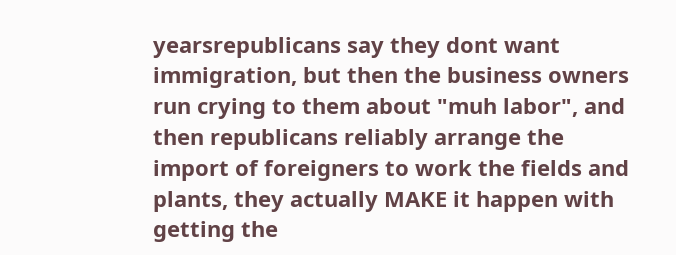yearsrepublicans say they dont want immigration, but then the business owners run crying to them about "muh labor", and then republicans reliably arrange the import of foreigners to work the fields and plants, they actually MAKE it happen with getting the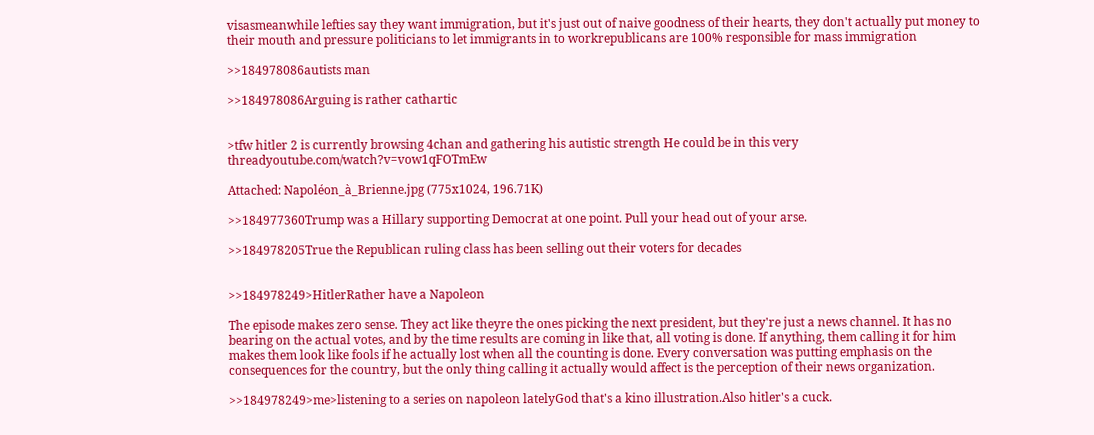visasmeanwhile lefties say they want immigration, but it's just out of naive goodness of their hearts, they don't actually put money to their mouth and pressure politicians to let immigrants in to workrepublicans are 100% responsible for mass immigration

>>184978086autists man

>>184978086Arguing is rather cathartic


>tfw hitler 2 is currently browsing 4chan and gathering his autistic strength He could be in this very threadyoutube.com/watch?v=vow1qFOTmEw

Attached: Napoléon_à_Brienne.jpg (775x1024, 196.71K)

>>184977360Trump was a Hillary supporting Democrat at one point. Pull your head out of your arse.

>>184978205True the Republican ruling class has been selling out their voters for decades


>>184978249>HitlerRather have a Napoleon

The episode makes zero sense. They act like theyre the ones picking the next president, but they're just a news channel. It has no bearing on the actual votes, and by the time results are coming in like that, all voting is done. If anything, them calling it for him makes them look like fools if he actually lost when all the counting is done. Every conversation was putting emphasis on the consequences for the country, but the only thing calling it actually would affect is the perception of their news organization.

>>184978249>me>listening to a series on napoleon latelyGod that's a kino illustration.Also hitler's a cuck.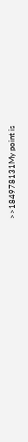>>184978131My point is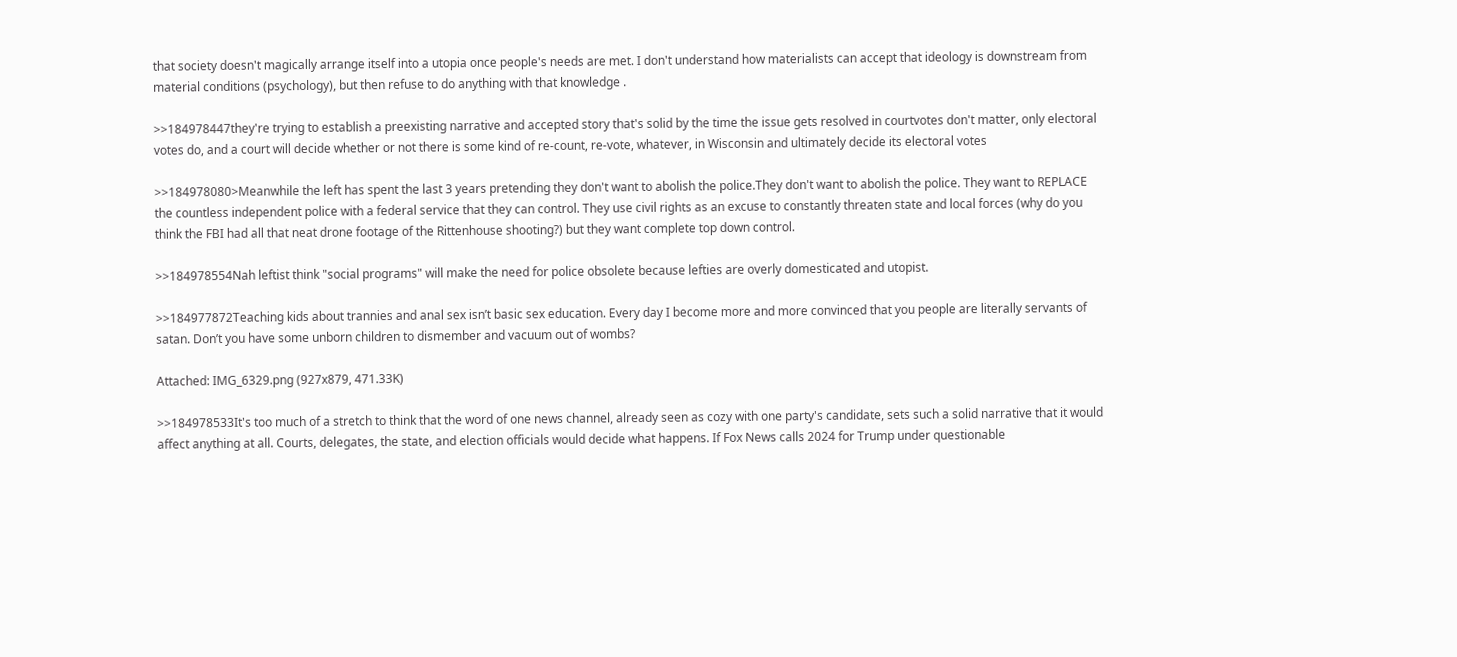that society doesn't magically arrange itself into a utopia once people's needs are met. I don't understand how materialists can accept that ideology is downstream from material conditions (psychology), but then refuse to do anything with that knowledge .

>>184978447they're trying to establish a preexisting narrative and accepted story that's solid by the time the issue gets resolved in courtvotes don't matter, only electoral votes do, and a court will decide whether or not there is some kind of re-count, re-vote, whatever, in Wisconsin and ultimately decide its electoral votes

>>184978080>Meanwhile the left has spent the last 3 years pretending they don't want to abolish the police.They don't want to abolish the police. They want to REPLACE the countless independent police with a federal service that they can control. They use civil rights as an excuse to constantly threaten state and local forces (why do you think the FBI had all that neat drone footage of the Rittenhouse shooting?) but they want complete top down control.

>>184978554Nah leftist think "social programs" will make the need for police obsolete because lefties are overly domesticated and utopist.

>>184977872Teaching kids about trannies and anal sex isn’t basic sex education. Every day I become more and more convinced that you people are literally servants of satan. Don’t you have some unborn children to dismember and vacuum out of wombs?

Attached: IMG_6329.png (927x879, 471.33K)

>>184978533It's too much of a stretch to think that the word of one news channel, already seen as cozy with one party's candidate, sets such a solid narrative that it would affect anything at all. Courts, delegates, the state, and election officials would decide what happens. If Fox News calls 2024 for Trump under questionable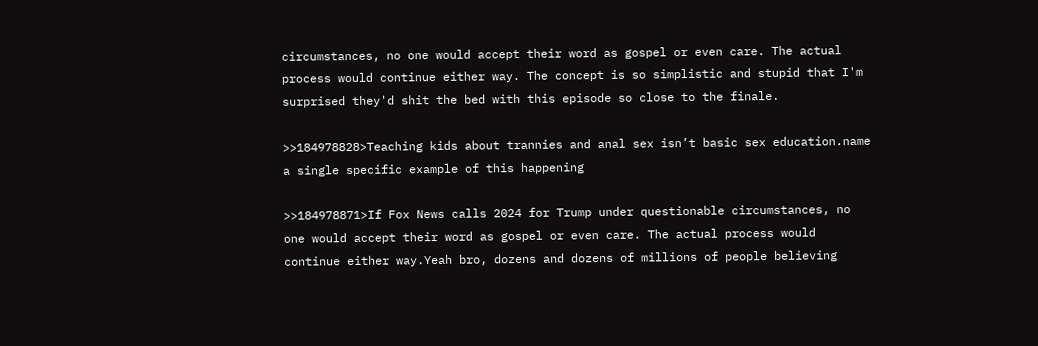circumstances, no one would accept their word as gospel or even care. The actual process would continue either way. The concept is so simplistic and stupid that I'm surprised they'd shit the bed with this episode so close to the finale.

>>184978828>Teaching kids about trannies and anal sex isn’t basic sex education.name a single specific example of this happening

>>184978871>If Fox News calls 2024 for Trump under questionable circumstances, no one would accept their word as gospel or even care. The actual process would continue either way.Yeah bro, dozens and dozens of millions of people believing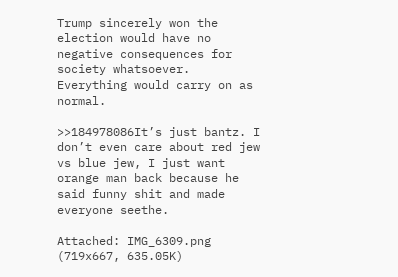Trump sincerely won the election would have no negative consequences for society whatsoever. Everything would carry on as normal.

>>184978086It’s just bantz. I don’t even care about red jew vs blue jew, I just want orange man back because he said funny shit and made everyone seethe.

Attached: IMG_6309.png (719x667, 635.05K)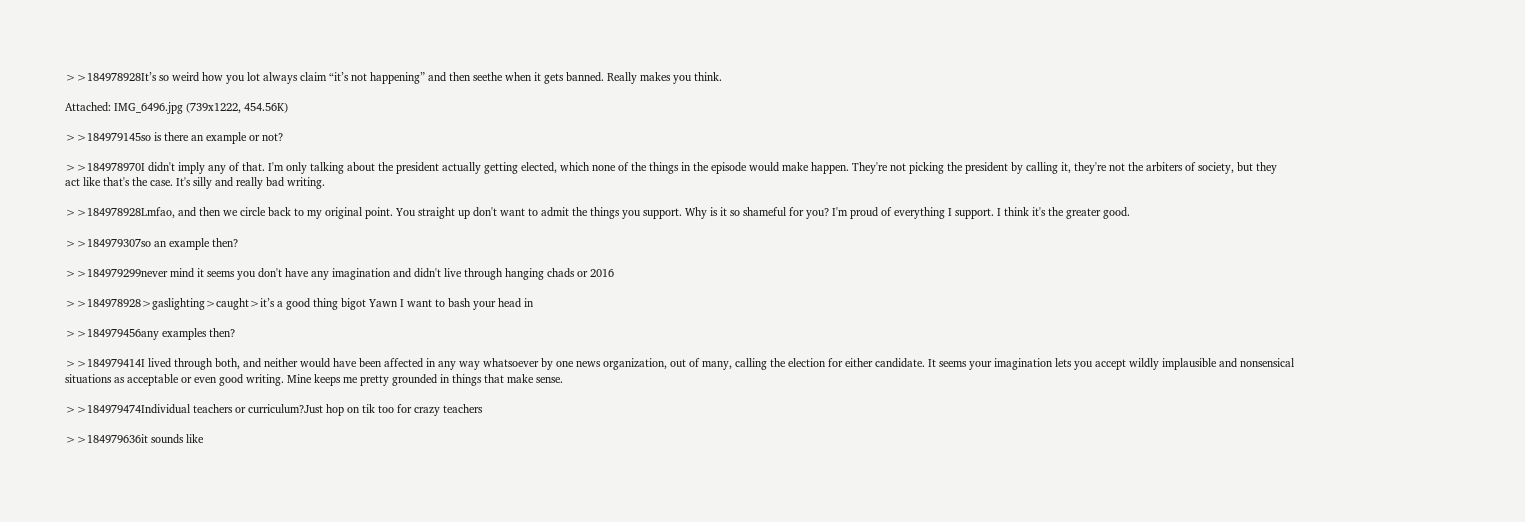>>184978928It’s so weird how you lot always claim “it’s not happening” and then seethe when it gets banned. Really makes you think.

Attached: IMG_6496.jpg (739x1222, 454.56K)

>>184979145so is there an example or not?

>>184978970I didn't imply any of that. I'm only talking about the president actually getting elected, which none of the things in the episode would make happen. They're not picking the president by calling it, they're not the arbiters of society, but they act like that's the case. It's silly and really bad writing.

>>184978928Lmfao, and then we circle back to my original point. You straight up don't want to admit the things you support. Why is it so shameful for you? I'm proud of everything I support. I think it's the greater good.

>>184979307so an example then?

>>184979299never mind it seems you don't have any imagination and didn't live through hanging chads or 2016

>>184978928>gaslighting>caught>it’s a good thing bigot Yawn I want to bash your head in

>>184979456any examples then?

>>184979414I lived through both, and neither would have been affected in any way whatsoever by one news organization, out of many, calling the election for either candidate. It seems your imagination lets you accept wildly implausible and nonsensical situations as acceptable or even good writing. Mine keeps me pretty grounded in things that make sense.

>>184979474Individual teachers or curriculum?Just hop on tik too for crazy teachers

>>184979636it sounds like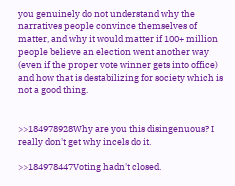you genuinely do not understand why the narratives people convince themselves of matter, and why it would matter if 100+ million people believe an election went another way (even if the proper vote winner gets into office) and how that is destabilizing for society which is not a good thing.


>>184978928Why are you this disingenuous? I really don't get why incels do it.

>>184978447Voting hadn't closed.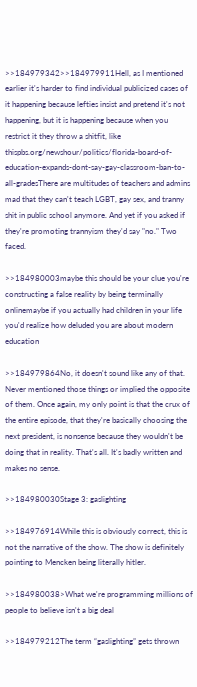>>184979342>>184979911Hell, as I mentioned earlier it's harder to find individual publicized cases of it happening because lefties insist and pretend it's not happening, but it is happening because when you restrict it they throw a shitfit, like thispbs.org/newshour/politics/florida-board-of-education-expands-dont-say-gay-classroom-ban-to-all-gradesThere are multitudes of teachers and admins mad that they can't teach LGBT, gay sex, and tranny shit in public school anymore. And yet if you asked if they're promoting trannyism they'd say "no." Two faced.

>>184980003maybe this should be your clue you're constructing a false reality by being terminally onlinemaybe if you actually had children in your life you'd realize how deluded you are about modern education

>>184979864No, it doesn't sound like any of that. Never mentioned those things or implied the opposite of them. Once again, my only point is that the crux of the entire episode, that they're basically choosing the next president, is nonsense because they wouldn't be doing that in reality. That's all. It's badly written and makes no sense.

>>184980030Stage 3: gaslighting

>>184976914While this is obviously correct, this is not the narrative of the show. The show is definitely pointing to Mencken being literally hitler.

>>184980038>What we're programming millions of people to believe isn't a big deal

>>184979212The term “gaslighting” gets thrown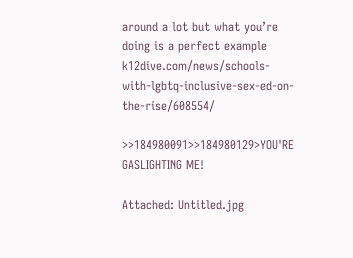around a lot but what you’re doing is a perfect example k12dive.com/news/schools-with-lgbtq-inclusive-sex-ed-on-the-rise/608554/

>>184980091>>184980129>YOU'RE GASLIGHTING ME!

Attached: Untitled.jpg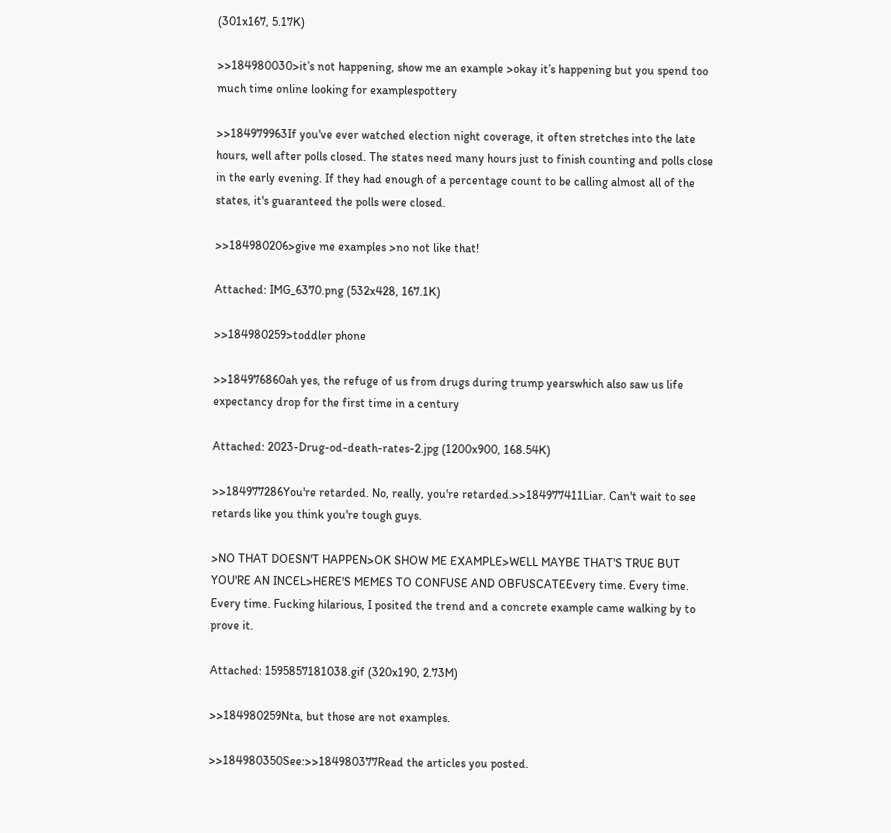(301x167, 5.17K)

>>184980030>it’s not happening, show me an example >okay it’s happening but you spend too much time online looking for examplespottery

>>184979963If you've ever watched election night coverage, it often stretches into the late hours, well after polls closed. The states need many hours just to finish counting and polls close in the early evening. If they had enough of a percentage count to be calling almost all of the states, it's guaranteed the polls were closed.

>>184980206>give me examples >no not like that!

Attached: IMG_6370.png (532x428, 167.1K)

>>184980259>toddler phone

>>184976860ah yes, the refuge of us from drugs during trump yearswhich also saw us life expectancy drop for the first time in a century

Attached: 2023-Drug-od-death-rates-2.jpg (1200x900, 168.54K)

>>184977286You're retarded. No, really, you're retarded.>>184977411Liar. Can't wait to see retards like you think you're tough guys.

>NO THAT DOESN'T HAPPEN>OK SHOW ME EXAMPLE>WELL MAYBE THAT'S TRUE BUT YOU'RE AN INCEL>HERE'S MEMES TO CONFUSE AND OBFUSCATEEvery time. Every time. Every time. Fucking hilarious, I posited the trend and a concrete example came walking by to prove it.

Attached: 1595857181038.gif (320x190, 2.73M)

>>184980259Nta, but those are not examples.

>>184980350See:>>184980377Read the articles you posted.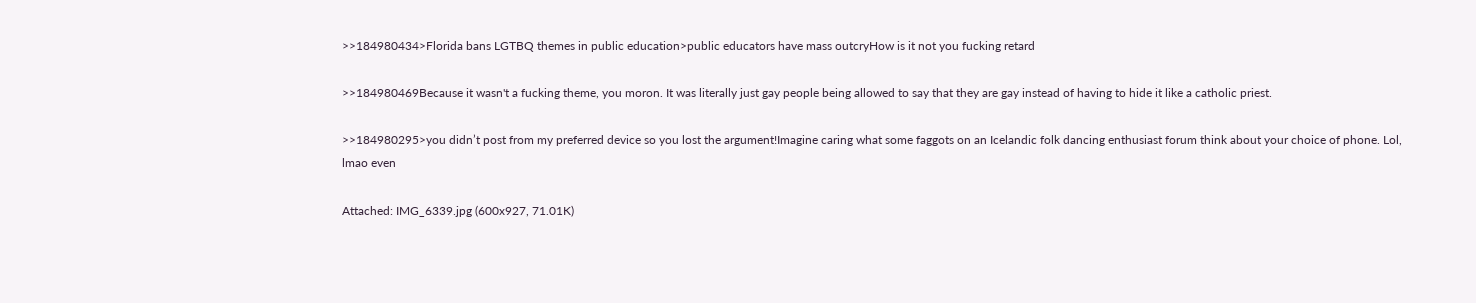>>184980434>Florida bans LGTBQ themes in public education>public educators have mass outcryHow is it not you fucking retard

>>184980469Because it wasn't a fucking theme, you moron. It was literally just gay people being allowed to say that they are gay instead of having to hide it like a catholic priest.

>>184980295>you didn’t post from my preferred device so you lost the argument!Imagine caring what some faggots on an Icelandic folk dancing enthusiast forum think about your choice of phone. Lol, lmao even

Attached: IMG_6339.jpg (600x927, 71.01K)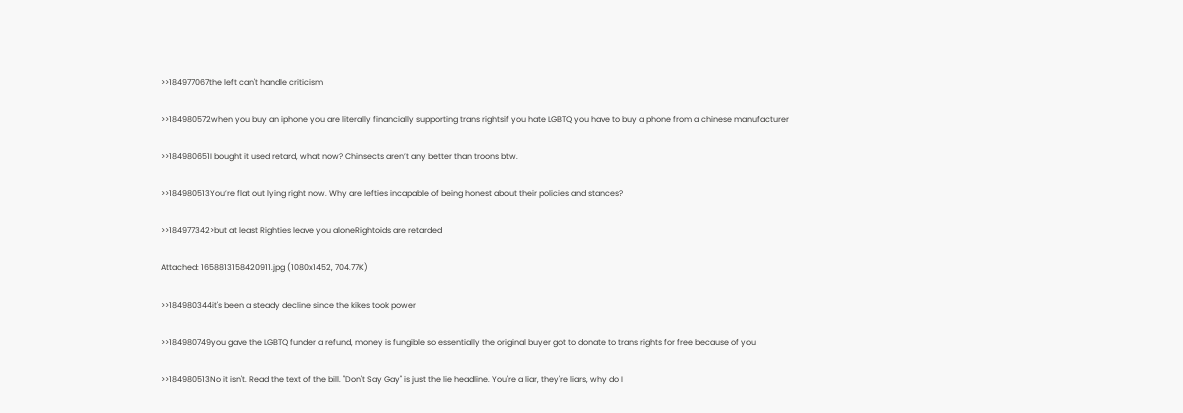>>184977067the left can't handle criticism

>>184980572when you buy an iphone you are literally financially supporting trans rightsif you hate LGBTQ you have to buy a phone from a chinese manufacturer

>>184980651I bought it used retard, what now? Chinsects aren’t any better than troons btw.

>>184980513You’re flat out lying right now. Why are lefties incapable of being honest about their policies and stances?

>>184977342>but at least Righties leave you aloneRightoids are retarded

Attached: 1658813158420911.jpg (1080x1452, 704.77K)

>>184980344it's been a steady decline since the kikes took power

>>184980749you gave the LGBTQ funder a refund, money is fungible so essentially the original buyer got to donate to trans rights for free because of you

>>184980513No it isn't. Read the text of the bill. "Don't Say Gay" is just the lie headline. You're a liar, they're liars, why do I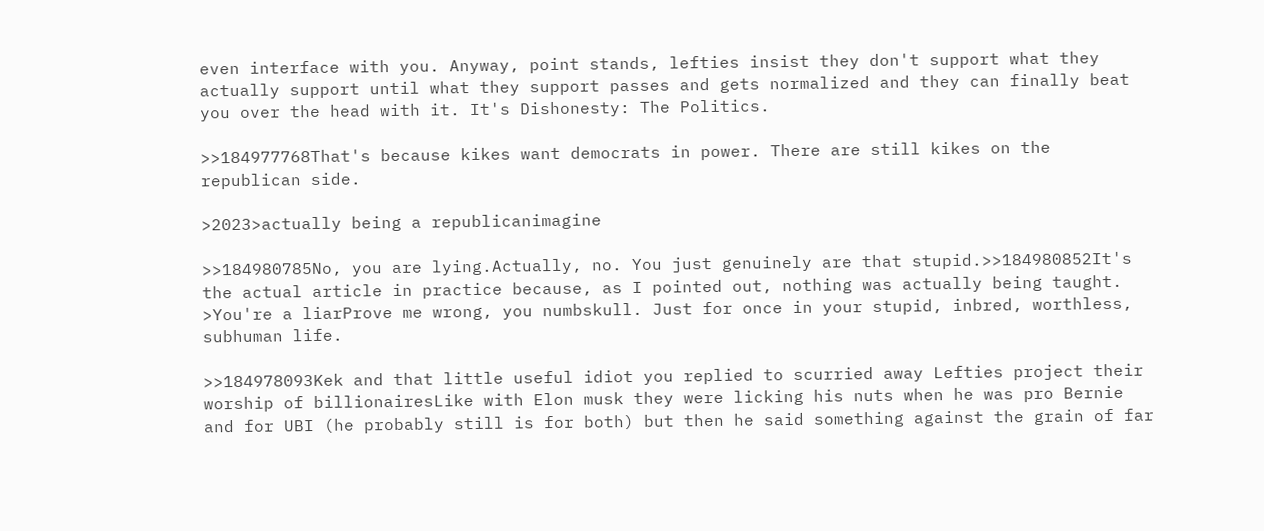even interface with you. Anyway, point stands, lefties insist they don't support what they actually support until what they support passes and gets normalized and they can finally beat you over the head with it. It's Dishonesty: The Politics.

>>184977768That's because kikes want democrats in power. There are still kikes on the republican side.

>2023>actually being a republicanimagine

>>184980785No, you are lying.Actually, no. You just genuinely are that stupid.>>184980852It's the actual article in practice because, as I pointed out, nothing was actually being taught. >You're a liarProve me wrong, you numbskull. Just for once in your stupid, inbred, worthless, subhuman life.

>>184978093Kek and that little useful idiot you replied to scurried away Lefties project their worship of billionairesLike with Elon musk they were licking his nuts when he was pro Bernie and for UBI (he probably still is for both) but then he said something against the grain of far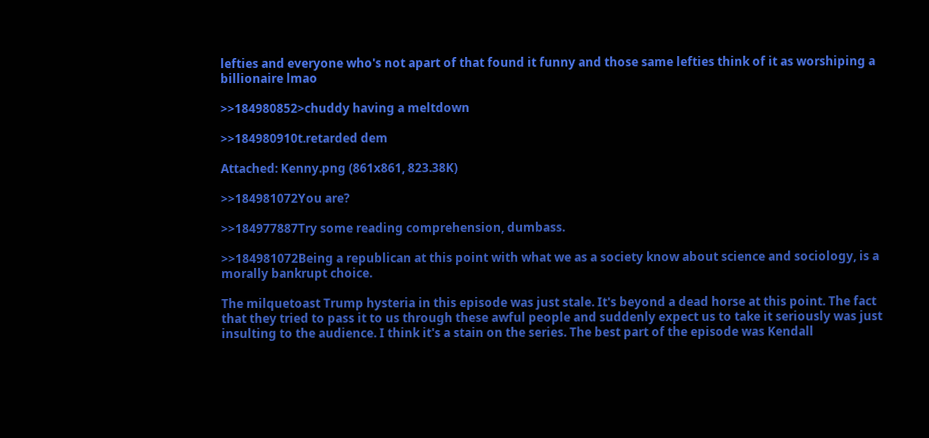lefties and everyone who's not apart of that found it funny and those same lefties think of it as worshiping a billionaire lmao

>>184980852>chuddy having a meltdown

>>184980910t.retarded dem

Attached: Kenny.png (861x861, 823.38K)

>>184981072You are?

>>184977887Try some reading comprehension, dumbass.

>>184981072Being a republican at this point with what we as a society know about science and sociology, is a morally bankrupt choice.

The milquetoast Trump hysteria in this episode was just stale. It's beyond a dead horse at this point. The fact that they tried to pass it to us through these awful people and suddenly expect us to take it seriously was just insulting to the audience. I think it's a stain on the series. The best part of the episode was Kendall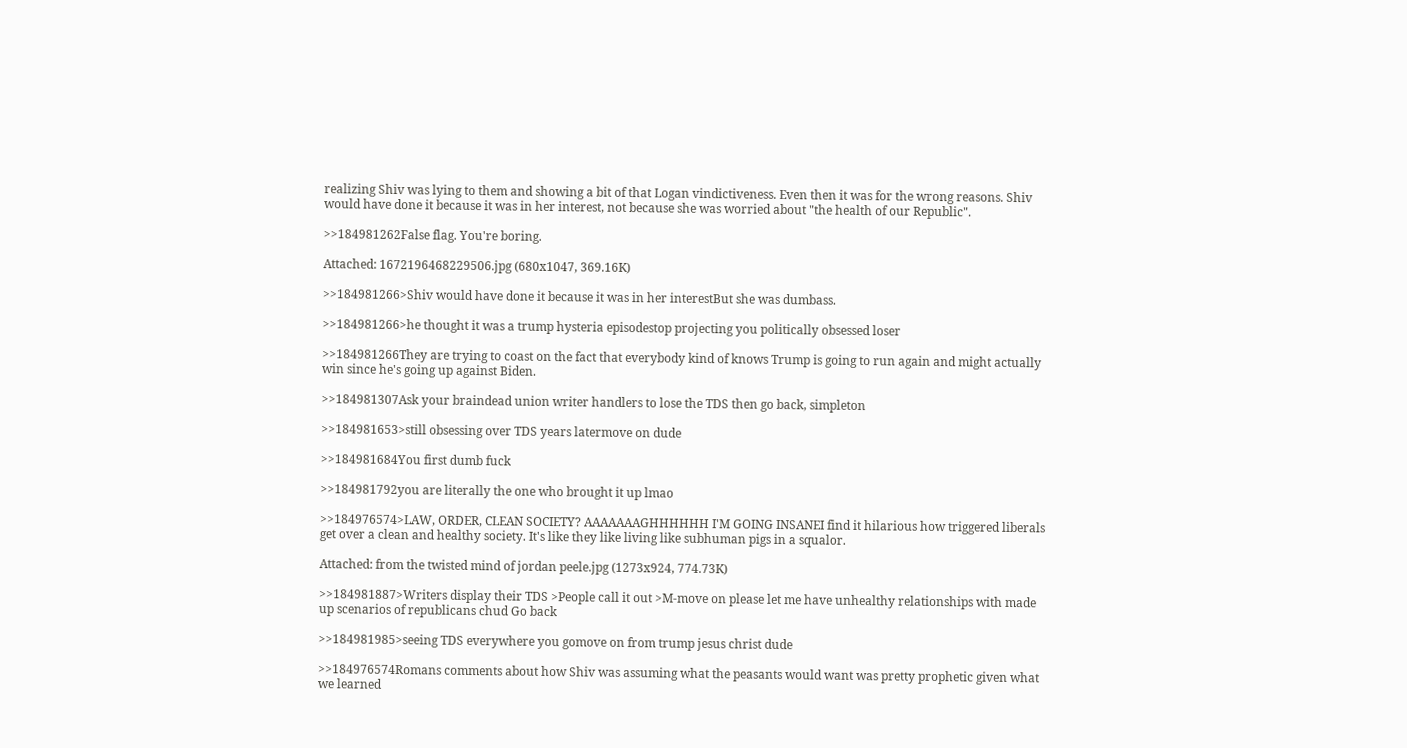realizing Shiv was lying to them and showing a bit of that Logan vindictiveness. Even then it was for the wrong reasons. Shiv would have done it because it was in her interest, not because she was worried about "the health of our Republic".

>>184981262False flag. You're boring.

Attached: 1672196468229506.jpg (680x1047, 369.16K)

>>184981266>Shiv would have done it because it was in her interestBut she was dumbass.

>>184981266>he thought it was a trump hysteria episodestop projecting you politically obsessed loser

>>184981266They are trying to coast on the fact that everybody kind of knows Trump is going to run again and might actually win since he's going up against Biden.

>>184981307Ask your braindead union writer handlers to lose the TDS then go back, simpleton

>>184981653>still obsessing over TDS years latermove on dude

>>184981684You first dumb fuck

>>184981792you are literally the one who brought it up lmao

>>184976574>LAW, ORDER, CLEAN SOCIETY? AAAAAAAGHHHHHH I'M GOING INSANEI find it hilarious how triggered liberals get over a clean and healthy society. It's like they like living like subhuman pigs in a squalor.

Attached: from the twisted mind of jordan peele.jpg (1273x924, 774.73K)

>>184981887>Writers display their TDS >People call it out >M-move on please let me have unhealthy relationships with made up scenarios of republicans chud Go back

>>184981985>seeing TDS everywhere you gomove on from trump jesus christ dude

>>184976574Romans comments about how Shiv was assuming what the peasants would want was pretty prophetic given what we learned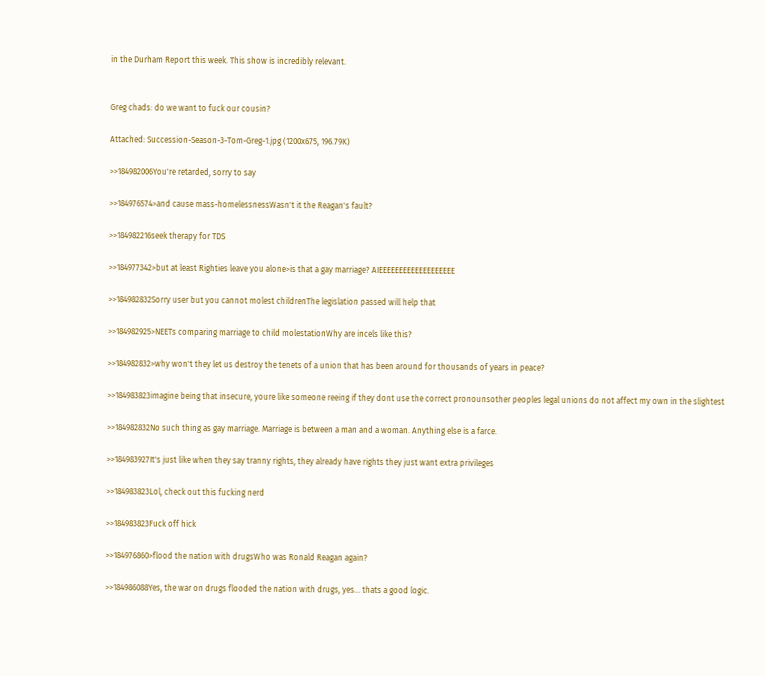in the Durham Report this week. This show is incredibly relevant.


Greg chads: do we want to fuck our cousin?

Attached: Succession-Season-3-Tom-Greg-1.jpg (1200x675, 196.79K)

>>184982006You're retarded, sorry to say

>>184976574>and cause mass-homelessnessWasn't it the Reagan's fault?

>>184982216seek therapy for TDS

>>184977342>but at least Righties leave you alone>is that a gay marriage? AIEEEEEEEEEEEEEEEEEEE

>>184982832Sorry user but you cannot molest childrenThe legislation passed will help that

>>184982925>NEETs comparing marriage to child molestationWhy are incels like this?

>>184982832>why won't they let us destroy the tenets of a union that has been around for thousands of years in peace?

>>184983823imagine being that insecure, youre like someone reeing if they dont use the correct pronounsother peoples legal unions do not affect my own in the slightest

>>184982832No such thing as gay marriage. Marriage is between a man and a woman. Anything else is a farce.

>>184983927It's just like when they say tranny rights, they already have rights they just want extra privileges

>>184983823Lol, check out this fucking nerd

>>184983823Fuck off hick

>>184976860>flood the nation with drugsWho was Ronald Reagan again?

>>184986088Yes, the war on drugs flooded the nation with drugs, yes... thats a good logic.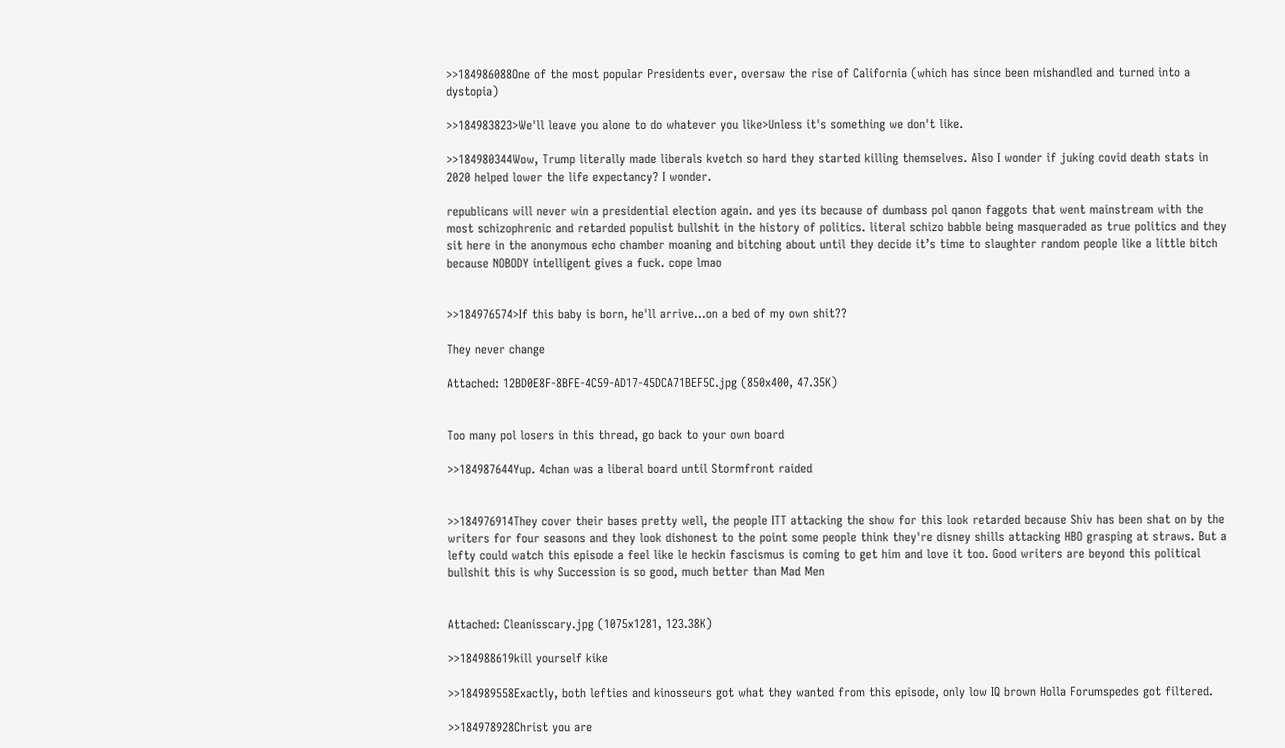>>184986088One of the most popular Presidents ever, oversaw the rise of California (which has since been mishandled and turned into a dystopia)

>>184983823>We'll leave you alone to do whatever you like>Unless it's something we don't like.

>>184980344Wow, Trump literally made liberals kvetch so hard they started killing themselves. Also I wonder if juking covid death stats in 2020 helped lower the life expectancy? I wonder.

republicans will never win a presidential election again. and yes its because of dumbass pol qanon faggots that went mainstream with the most schizophrenic and retarded populist bullshit in the history of politics. literal schizo babble being masqueraded as true politics and they sit here in the anonymous echo chamber moaning and bitching about until they decide it’s time to slaughter random people like a little bitch because NOBODY intelligent gives a fuck. cope lmao


>>184976574>If this baby is born, he'll arrive...on a bed of my own shit??

They never change

Attached: 12BD0E8F-8BFE-4C59-AD17-45DCA71BEF5C.jpg (850x400, 47.35K)


Too many pol losers in this thread, go back to your own board

>>184987644Yup. 4chan was a liberal board until Stormfront raided


>>184976914They cover their bases pretty well, the people ITT attacking the show for this look retarded because Shiv has been shat on by the writers for four seasons and they look dishonest to the point some people think they're disney shills attacking HBO grasping at straws. But a lefty could watch this episode a feel like le heckin fascismus is coming to get him and love it too. Good writers are beyond this political bullshit this is why Succession is so good, much better than Mad Men


Attached: Cleanisscary.jpg (1075x1281, 123.38K)

>>184988619kill yourself kike

>>184989558Exactly, both lefties and kinosseurs got what they wanted from this episode, only low IQ brown Holla Forumspedes got filtered.

>>184978928Christ you are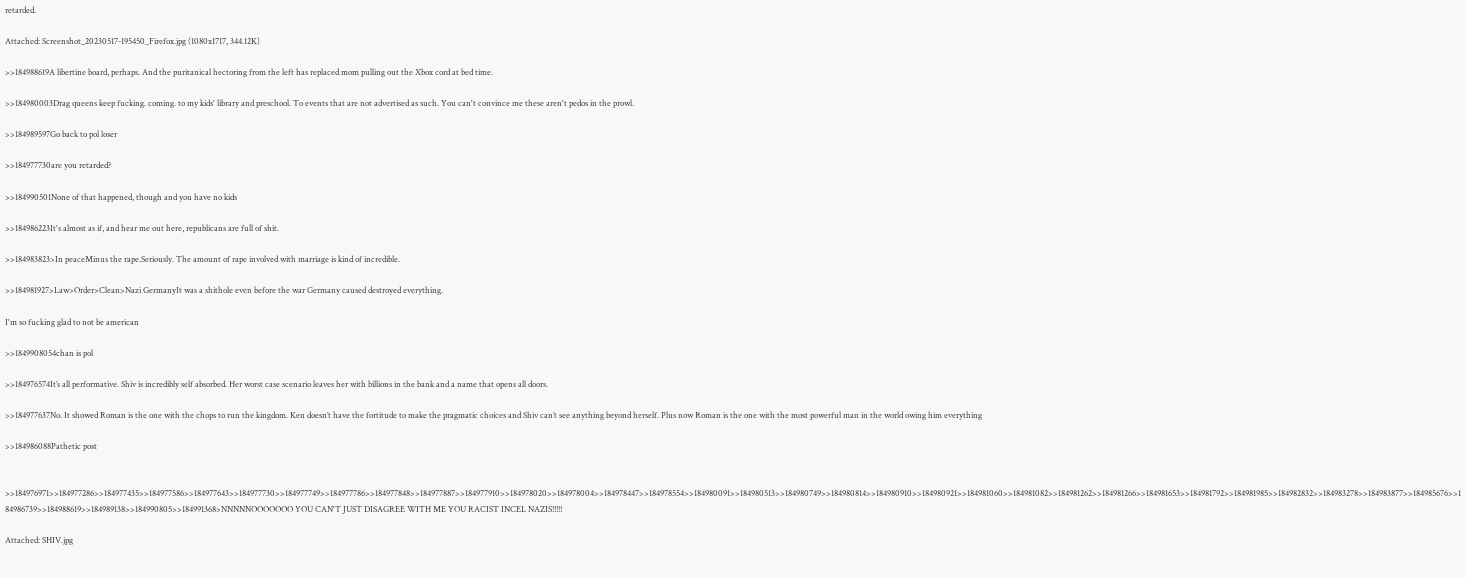retarded.

Attached: Screenshot_20230517-195450_Firefox.jpg (1080x1717, 344.12K)

>>184988619A libertine board, perhaps. And the puritanical hectoring from the left has replaced mom pulling out the Xbox cord at bed time.

>>184980003Drag queens keep fucking. coming. to my kids' library and preschool. To events that are not advertised as such. You can't convince me these aren't pedos in the prowl.

>>184989597Go back to pol loser

>>184977730are you retarded?

>>184990501None of that happened, though and you have no kids

>>184986223It's almost as if, and hear me out here, republicans are full of shit.

>>184983823>In peaceMinus the rape.Seriously. The amount of rape involved with marriage is kind of incredible.

>>184981927>Law>Order>Clean>Nazi GermanyIt was a shithole even before the war Germany caused destroyed everything.

I'm so fucking glad to not be american

>>1849908054chan is pol

>>184976574It’s all performative. Shiv is incredibly self absorbed. Her worst case scenario leaves her with billions in the bank and a name that opens all doors.

>>184977637No. It showed Roman is the one with the chops to run the kingdom. Ken doesn’t have the fortitude to make the pragmatic choices and Shiv can’t see anything beyond herself. Plus now Roman is the one with the most powerful man in the world owing him everything

>>184986088Pathetic post


>>184976971>>184977286>>184977435>>184977586>>184977643>>184977730>>184977749>>184977786>>184977848>>184977887>>184977910>>184978020>>184978004>>184978447>>184978554>>184980091>>184980513>>184980749>>184980814>>184980910>>184980921>>184981060>>184981082>>184981262>>184981266>>184981653>>184981792>>184981985>>184982832>>184983278>>184983877>>184985676>>184986739>>184988619>>184989138>>184990805>>184991368>NNNNNOOOOOOO YOU CAN'T JUST DISAGREE WITH ME YOU RACIST INCEL NAZIS!!!!!

Attached: SHIV.jpg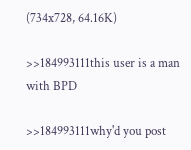(734x728, 64.16K)

>>184993111this user is a man with BPD

>>184993111why'd you post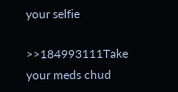your selfie

>>184993111Take your meds chud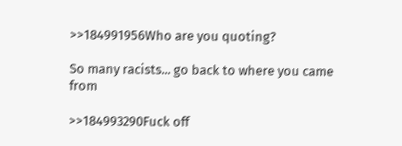>>184991956Who are you quoting?

So many racists... go back to where you came from

>>184993290Fuck off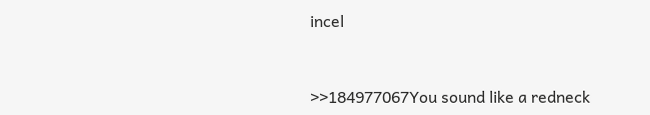incel


>>184977067You sound like a redneck